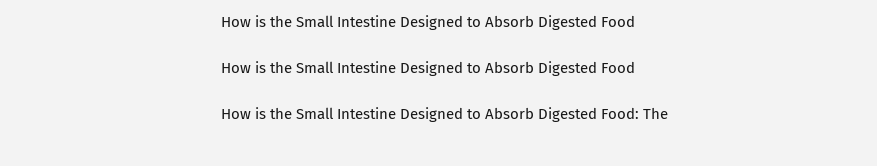How is the Small Intestine Designed to Absorb Digested Food

How is the Small Intestine Designed to Absorb Digested Food

How is the Small Intestine Designed to Absorb Digested Food: The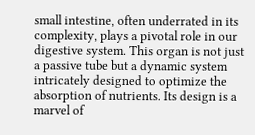small intestine, often underrated in its complexity, plays a pivotal role in our digestive system. This organ is not just a passive tube but a dynamic system intricately designed to optimize the absorption of nutrients. Its design is a marvel of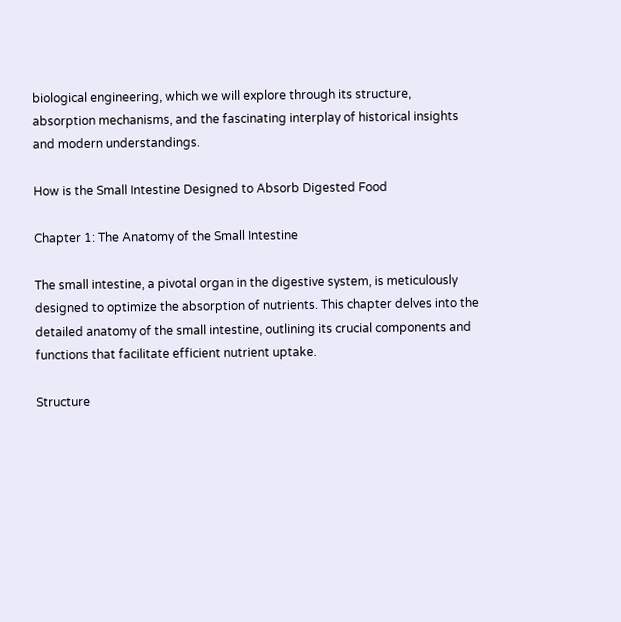biological engineering, which we will explore through its structure, absorption mechanisms, and the fascinating interplay of historical insights and modern understandings.

How is the Small Intestine Designed to Absorb Digested Food

Chapter 1: The Anatomy of the Small Intestine

The small intestine, a pivotal organ in the digestive system, is meticulously designed to optimize the absorption of nutrients. This chapter delves into the detailed anatomy of the small intestine, outlining its crucial components and functions that facilitate efficient nutrient uptake.

Structure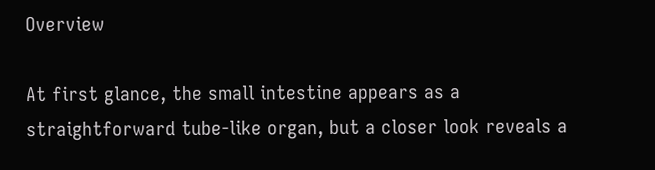Overview

At first glance, the small intestine appears as a straightforward tube-like organ, but a closer look reveals a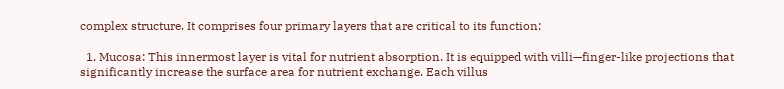complex structure. It comprises four primary layers that are critical to its function:

  1. Mucosa: This innermost layer is vital for nutrient absorption. It is equipped with villi—finger-like projections that significantly increase the surface area for nutrient exchange. Each villus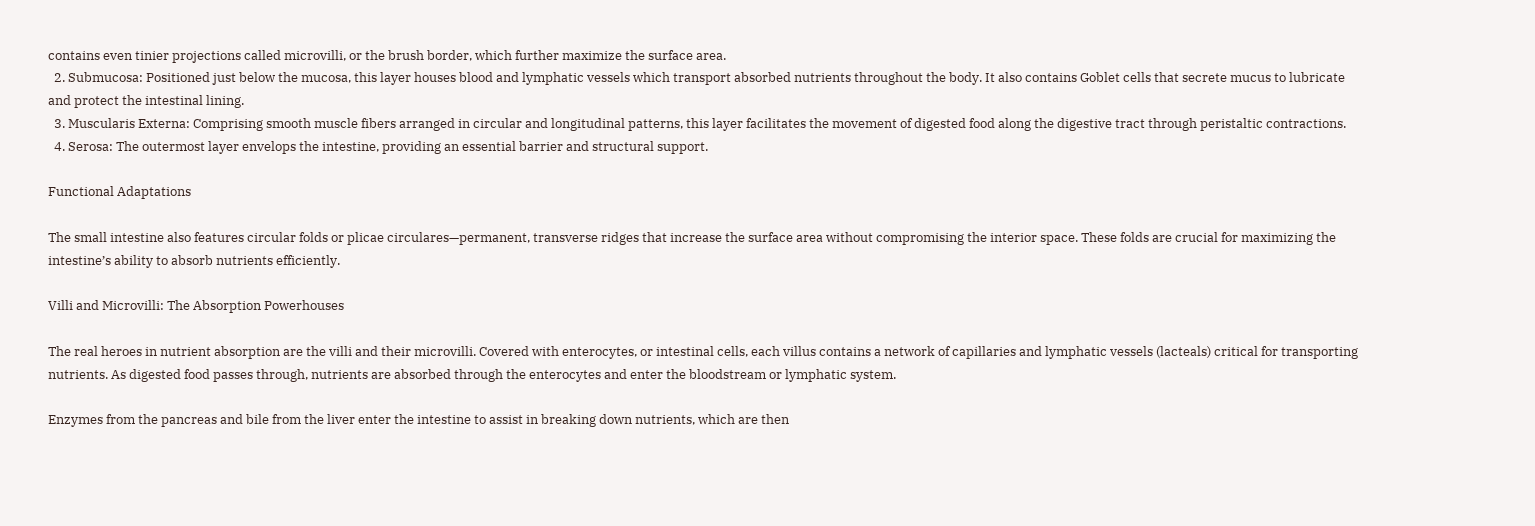contains even tinier projections called microvilli, or the brush border, which further maximize the surface area.
  2. Submucosa: Positioned just below the mucosa, this layer houses blood and lymphatic vessels which transport absorbed nutrients throughout the body. It also contains Goblet cells that secrete mucus to lubricate and protect the intestinal lining.
  3. Muscularis Externa: Comprising smooth muscle fibers arranged in circular and longitudinal patterns, this layer facilitates the movement of digested food along the digestive tract through peristaltic contractions.
  4. Serosa: The outermost layer envelops the intestine, providing an essential barrier and structural support.

Functional Adaptations

The small intestine also features circular folds or plicae circulares—permanent, transverse ridges that increase the surface area without compromising the interior space. These folds are crucial for maximizing the intestine’s ability to absorb nutrients efficiently.

Villi and Microvilli: The Absorption Powerhouses

The real heroes in nutrient absorption are the villi and their microvilli. Covered with enterocytes, or intestinal cells, each villus contains a network of capillaries and lymphatic vessels (lacteals) critical for transporting nutrients. As digested food passes through, nutrients are absorbed through the enterocytes and enter the bloodstream or lymphatic system.

Enzymes from the pancreas and bile from the liver enter the intestine to assist in breaking down nutrients, which are then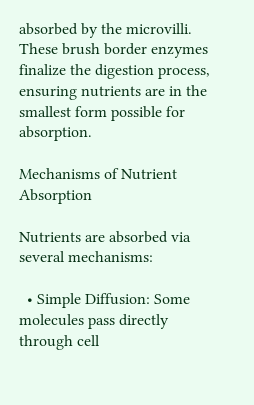absorbed by the microvilli. These brush border enzymes finalize the digestion process, ensuring nutrients are in the smallest form possible for absorption.

Mechanisms of Nutrient Absorption

Nutrients are absorbed via several mechanisms:

  • Simple Diffusion: Some molecules pass directly through cell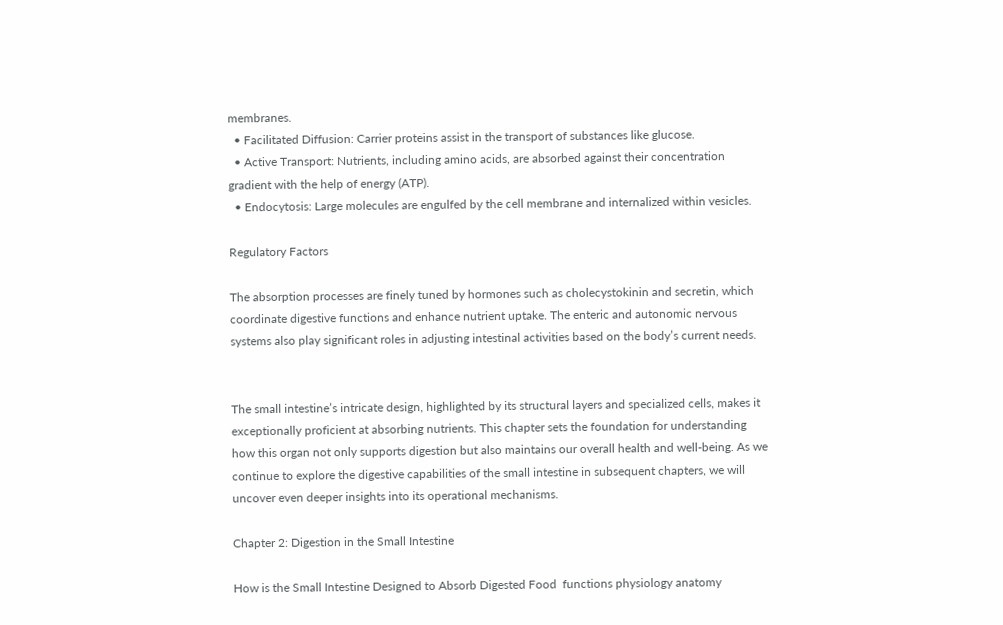membranes.
  • Facilitated Diffusion: Carrier proteins assist in the transport of substances like glucose.
  • Active Transport: Nutrients, including amino acids, are absorbed against their concentration gradient with the help of energy (ATP).
  • Endocytosis: Large molecules are engulfed by the cell membrane and internalized within vesicles.

Regulatory Factors

The absorption processes are finely tuned by hormones such as cholecystokinin and secretin, which coordinate digestive functions and enhance nutrient uptake. The enteric and autonomic nervous systems also play significant roles in adjusting intestinal activities based on the body’s current needs.


The small intestine’s intricate design, highlighted by its structural layers and specialized cells, makes it exceptionally proficient at absorbing nutrients. This chapter sets the foundation for understanding how this organ not only supports digestion but also maintains our overall health and well-being. As we continue to explore the digestive capabilities of the small intestine in subsequent chapters, we will uncover even deeper insights into its operational mechanisms.

Chapter 2: Digestion in the Small Intestine

How is the Small Intestine Designed to Absorb Digested Food  functions physiology anatomy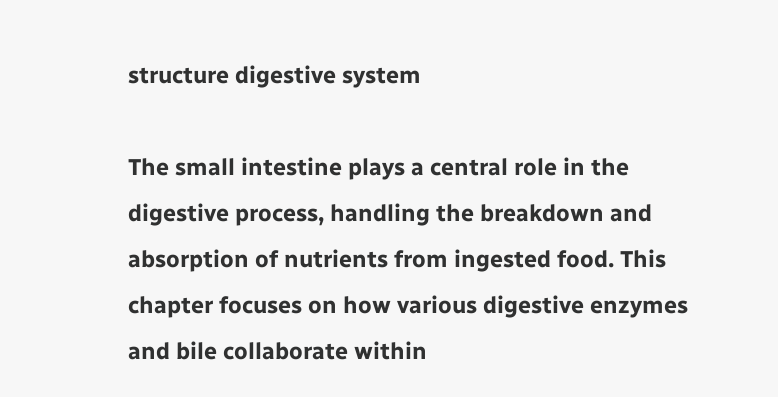structure digestive system

The small intestine plays a central role in the digestive process, handling the breakdown and absorption of nutrients from ingested food. This chapter focuses on how various digestive enzymes and bile collaborate within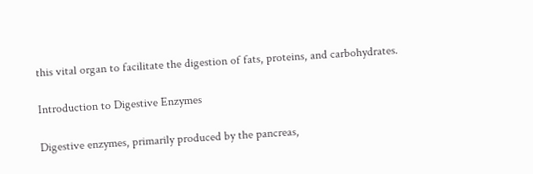this vital organ to facilitate the digestion of fats, proteins, and carbohydrates.

Introduction to Digestive Enzymes

Digestive enzymes, primarily produced by the pancreas,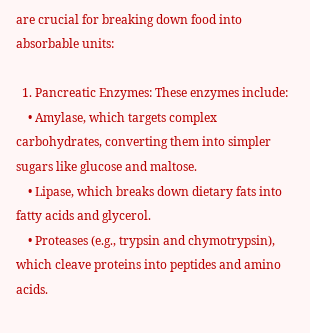are crucial for breaking down food into absorbable units:

  1. Pancreatic Enzymes: These enzymes include:
    • Amylase, which targets complex carbohydrates, converting them into simpler sugars like glucose and maltose.
    • Lipase, which breaks down dietary fats into fatty acids and glycerol.
    • Proteases (e.g., trypsin and chymotrypsin), which cleave proteins into peptides and amino acids.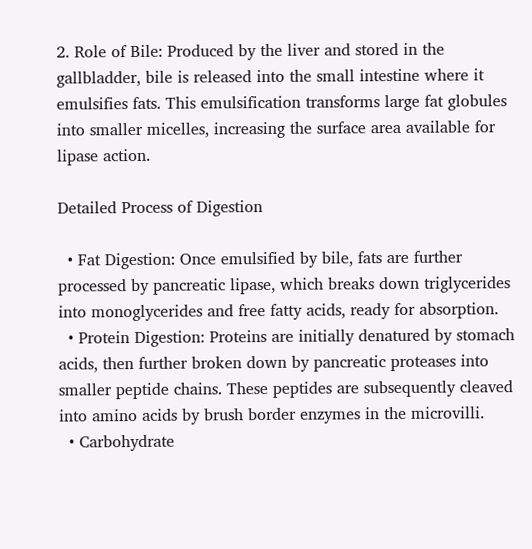2. Role of Bile: Produced by the liver and stored in the gallbladder, bile is released into the small intestine where it emulsifies fats. This emulsification transforms large fat globules into smaller micelles, increasing the surface area available for lipase action.

Detailed Process of Digestion

  • Fat Digestion: Once emulsified by bile, fats are further processed by pancreatic lipase, which breaks down triglycerides into monoglycerides and free fatty acids, ready for absorption.
  • Protein Digestion: Proteins are initially denatured by stomach acids, then further broken down by pancreatic proteases into smaller peptide chains. These peptides are subsequently cleaved into amino acids by brush border enzymes in the microvilli.
  • Carbohydrate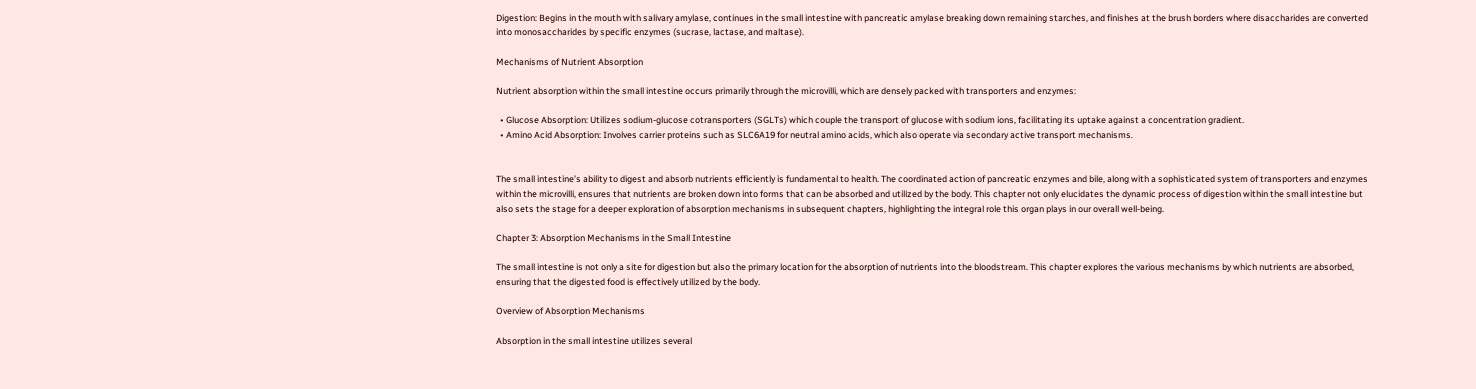Digestion: Begins in the mouth with salivary amylase, continues in the small intestine with pancreatic amylase breaking down remaining starches, and finishes at the brush borders where disaccharides are converted into monosaccharides by specific enzymes (sucrase, lactase, and maltase).

Mechanisms of Nutrient Absorption

Nutrient absorption within the small intestine occurs primarily through the microvilli, which are densely packed with transporters and enzymes:

  • Glucose Absorption: Utilizes sodium-glucose cotransporters (SGLTs) which couple the transport of glucose with sodium ions, facilitating its uptake against a concentration gradient.
  • Amino Acid Absorption: Involves carrier proteins such as SLC6A19 for neutral amino acids, which also operate via secondary active transport mechanisms.


The small intestine’s ability to digest and absorb nutrients efficiently is fundamental to health. The coordinated action of pancreatic enzymes and bile, along with a sophisticated system of transporters and enzymes within the microvilli, ensures that nutrients are broken down into forms that can be absorbed and utilized by the body. This chapter not only elucidates the dynamic process of digestion within the small intestine but also sets the stage for a deeper exploration of absorption mechanisms in subsequent chapters, highlighting the integral role this organ plays in our overall well-being.

Chapter 3: Absorption Mechanisms in the Small Intestine

The small intestine is not only a site for digestion but also the primary location for the absorption of nutrients into the bloodstream. This chapter explores the various mechanisms by which nutrients are absorbed, ensuring that the digested food is effectively utilized by the body.

Overview of Absorption Mechanisms

Absorption in the small intestine utilizes several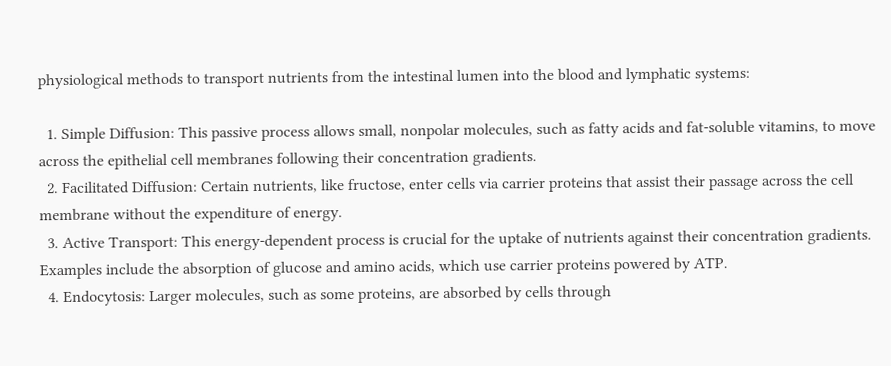physiological methods to transport nutrients from the intestinal lumen into the blood and lymphatic systems:

  1. Simple Diffusion: This passive process allows small, nonpolar molecules, such as fatty acids and fat-soluble vitamins, to move across the epithelial cell membranes following their concentration gradients.
  2. Facilitated Diffusion: Certain nutrients, like fructose, enter cells via carrier proteins that assist their passage across the cell membrane without the expenditure of energy.
  3. Active Transport: This energy-dependent process is crucial for the uptake of nutrients against their concentration gradients. Examples include the absorption of glucose and amino acids, which use carrier proteins powered by ATP.
  4. Endocytosis: Larger molecules, such as some proteins, are absorbed by cells through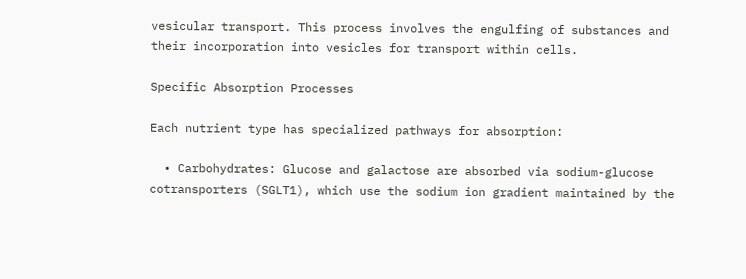vesicular transport. This process involves the engulfing of substances and their incorporation into vesicles for transport within cells.

Specific Absorption Processes

Each nutrient type has specialized pathways for absorption:

  • Carbohydrates: Glucose and galactose are absorbed via sodium-glucose cotransporters (SGLT1), which use the sodium ion gradient maintained by the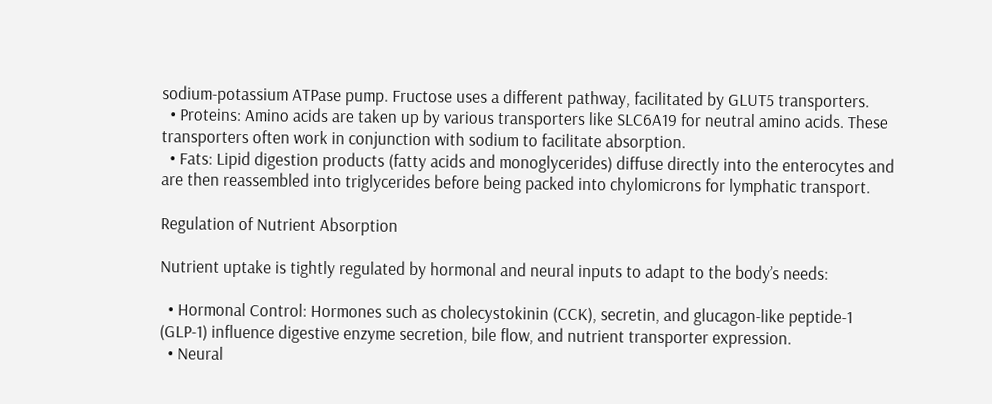sodium-potassium ATPase pump. Fructose uses a different pathway, facilitated by GLUT5 transporters.
  • Proteins: Amino acids are taken up by various transporters like SLC6A19 for neutral amino acids. These transporters often work in conjunction with sodium to facilitate absorption.
  • Fats: Lipid digestion products (fatty acids and monoglycerides) diffuse directly into the enterocytes and are then reassembled into triglycerides before being packed into chylomicrons for lymphatic transport.

Regulation of Nutrient Absorption

Nutrient uptake is tightly regulated by hormonal and neural inputs to adapt to the body’s needs:

  • Hormonal Control: Hormones such as cholecystokinin (CCK), secretin, and glucagon-like peptide-1 (GLP-1) influence digestive enzyme secretion, bile flow, and nutrient transporter expression.
  • Neural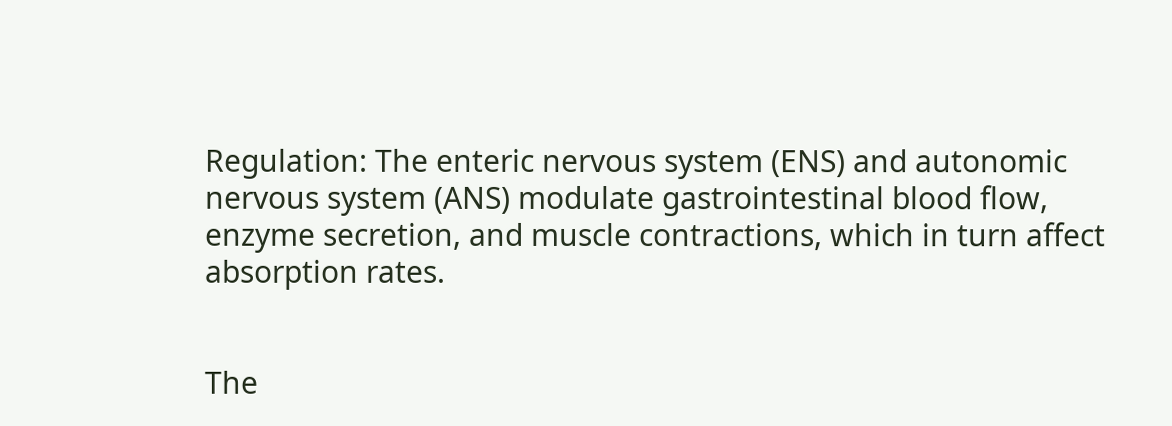Regulation: The enteric nervous system (ENS) and autonomic nervous system (ANS) modulate gastrointestinal blood flow, enzyme secretion, and muscle contractions, which in turn affect absorption rates.


The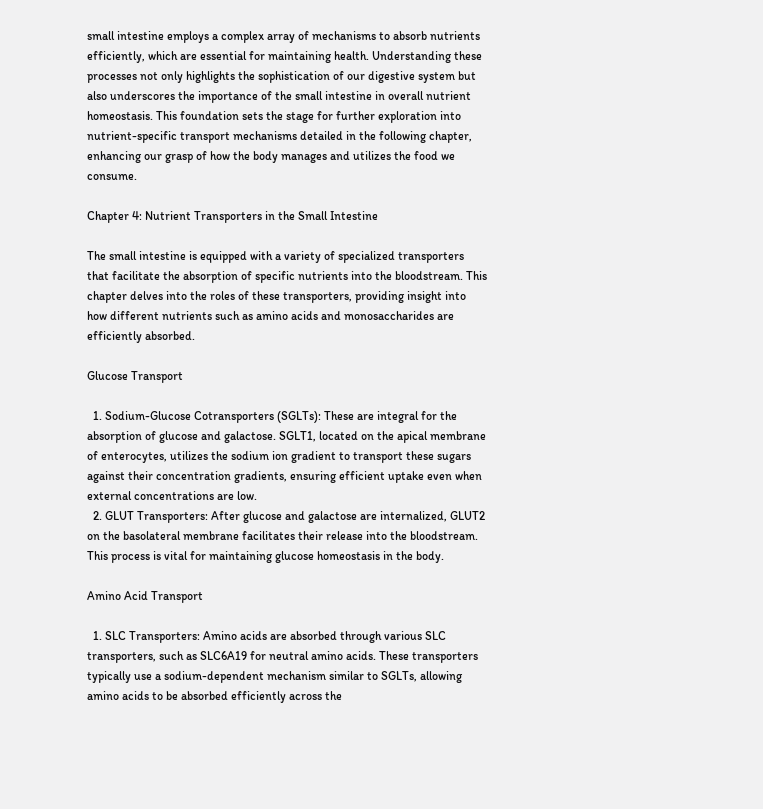small intestine employs a complex array of mechanisms to absorb nutrients efficiently, which are essential for maintaining health. Understanding these processes not only highlights the sophistication of our digestive system but also underscores the importance of the small intestine in overall nutrient homeostasis. This foundation sets the stage for further exploration into nutrient-specific transport mechanisms detailed in the following chapter, enhancing our grasp of how the body manages and utilizes the food we consume.

Chapter 4: Nutrient Transporters in the Small Intestine

The small intestine is equipped with a variety of specialized transporters that facilitate the absorption of specific nutrients into the bloodstream. This chapter delves into the roles of these transporters, providing insight into how different nutrients such as amino acids and monosaccharides are efficiently absorbed.

Glucose Transport

  1. Sodium-Glucose Cotransporters (SGLTs): These are integral for the absorption of glucose and galactose. SGLT1, located on the apical membrane of enterocytes, utilizes the sodium ion gradient to transport these sugars against their concentration gradients, ensuring efficient uptake even when external concentrations are low.
  2. GLUT Transporters: After glucose and galactose are internalized, GLUT2 on the basolateral membrane facilitates their release into the bloodstream. This process is vital for maintaining glucose homeostasis in the body.

Amino Acid Transport

  1. SLC Transporters: Amino acids are absorbed through various SLC transporters, such as SLC6A19 for neutral amino acids. These transporters typically use a sodium-dependent mechanism similar to SGLTs, allowing amino acids to be absorbed efficiently across the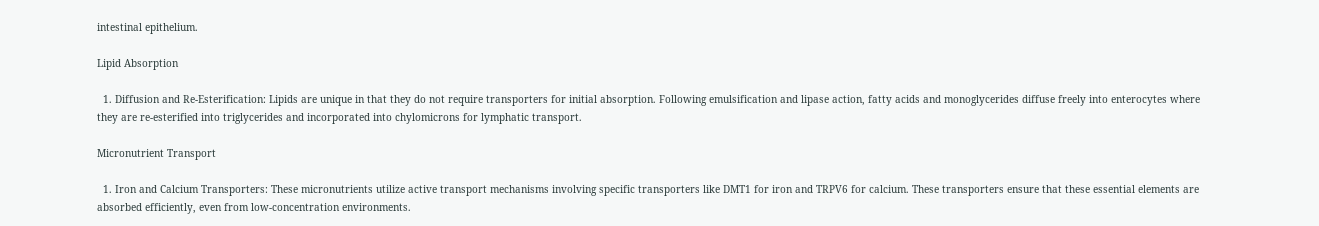intestinal epithelium.

Lipid Absorption

  1. Diffusion and Re-Esterification: Lipids are unique in that they do not require transporters for initial absorption. Following emulsification and lipase action, fatty acids and monoglycerides diffuse freely into enterocytes where they are re-esterified into triglycerides and incorporated into chylomicrons for lymphatic transport.

Micronutrient Transport

  1. Iron and Calcium Transporters: These micronutrients utilize active transport mechanisms involving specific transporters like DMT1 for iron and TRPV6 for calcium. These transporters ensure that these essential elements are absorbed efficiently, even from low-concentration environments.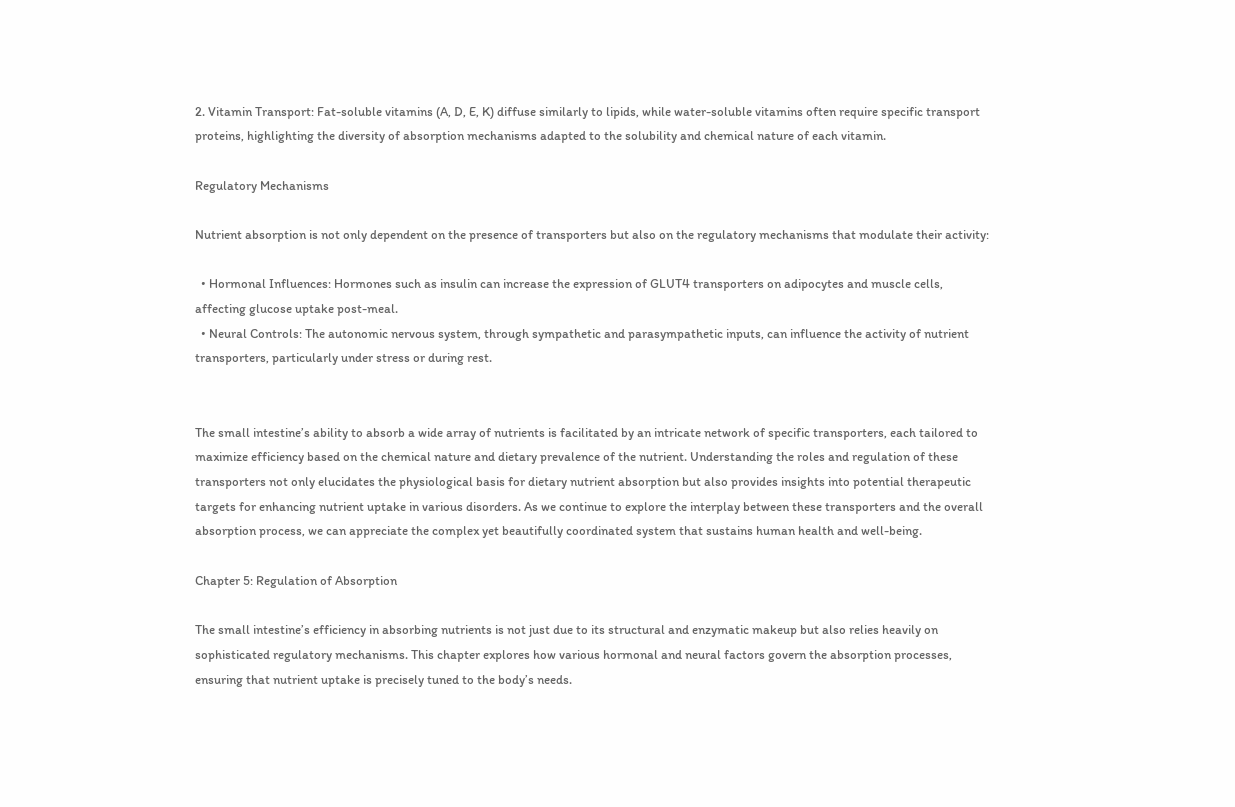2. Vitamin Transport: Fat-soluble vitamins (A, D, E, K) diffuse similarly to lipids, while water-soluble vitamins often require specific transport proteins, highlighting the diversity of absorption mechanisms adapted to the solubility and chemical nature of each vitamin.

Regulatory Mechanisms

Nutrient absorption is not only dependent on the presence of transporters but also on the regulatory mechanisms that modulate their activity:

  • Hormonal Influences: Hormones such as insulin can increase the expression of GLUT4 transporters on adipocytes and muscle cells, affecting glucose uptake post-meal.
  • Neural Controls: The autonomic nervous system, through sympathetic and parasympathetic inputs, can influence the activity of nutrient transporters, particularly under stress or during rest.


The small intestine’s ability to absorb a wide array of nutrients is facilitated by an intricate network of specific transporters, each tailored to maximize efficiency based on the chemical nature and dietary prevalence of the nutrient. Understanding the roles and regulation of these transporters not only elucidates the physiological basis for dietary nutrient absorption but also provides insights into potential therapeutic targets for enhancing nutrient uptake in various disorders. As we continue to explore the interplay between these transporters and the overall absorption process, we can appreciate the complex yet beautifully coordinated system that sustains human health and well-being.

Chapter 5: Regulation of Absorption

The small intestine’s efficiency in absorbing nutrients is not just due to its structural and enzymatic makeup but also relies heavily on sophisticated regulatory mechanisms. This chapter explores how various hormonal and neural factors govern the absorption processes, ensuring that nutrient uptake is precisely tuned to the body’s needs.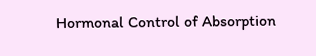Hormonal Control of Absorption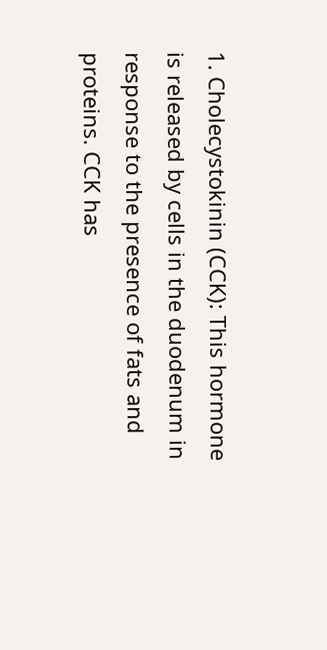1. Cholecystokinin (CCK): This hormone is released by cells in the duodenum in response to the presence of fats and proteins. CCK has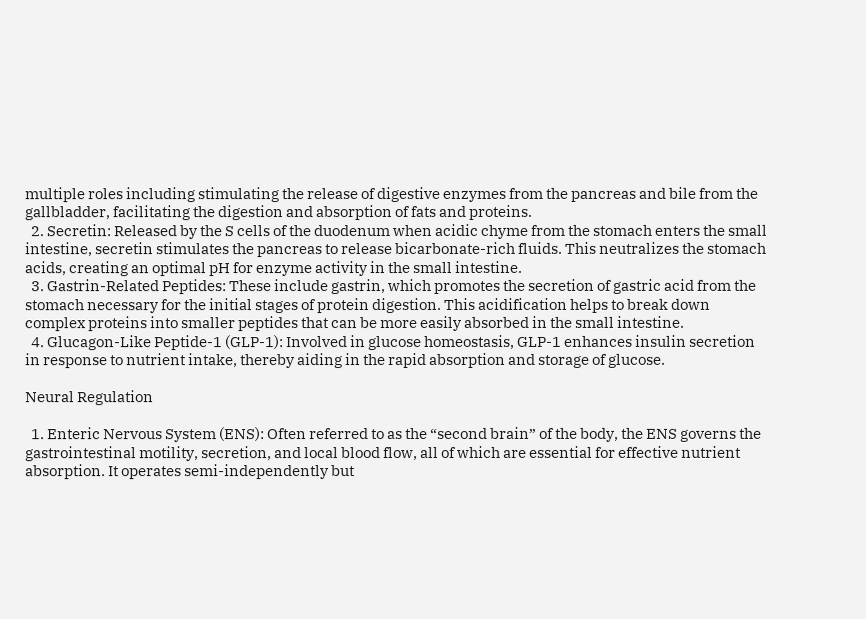multiple roles including stimulating the release of digestive enzymes from the pancreas and bile from the gallbladder, facilitating the digestion and absorption of fats and proteins.
  2. Secretin: Released by the S cells of the duodenum when acidic chyme from the stomach enters the small intestine, secretin stimulates the pancreas to release bicarbonate-rich fluids. This neutralizes the stomach acids, creating an optimal pH for enzyme activity in the small intestine.
  3. Gastrin-Related Peptides: These include gastrin, which promotes the secretion of gastric acid from the stomach necessary for the initial stages of protein digestion. This acidification helps to break down complex proteins into smaller peptides that can be more easily absorbed in the small intestine.
  4. Glucagon-Like Peptide-1 (GLP-1): Involved in glucose homeostasis, GLP-1 enhances insulin secretion in response to nutrient intake, thereby aiding in the rapid absorption and storage of glucose.

Neural Regulation

  1. Enteric Nervous System (ENS): Often referred to as the “second brain” of the body, the ENS governs the gastrointestinal motility, secretion, and local blood flow, all of which are essential for effective nutrient absorption. It operates semi-independently but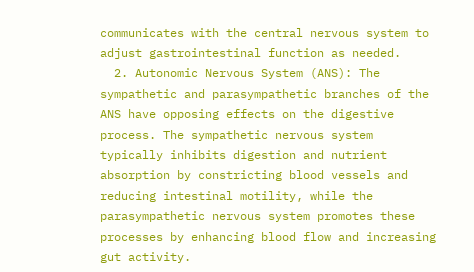communicates with the central nervous system to adjust gastrointestinal function as needed.
  2. Autonomic Nervous System (ANS): The sympathetic and parasympathetic branches of the ANS have opposing effects on the digestive process. The sympathetic nervous system typically inhibits digestion and nutrient absorption by constricting blood vessels and reducing intestinal motility, while the parasympathetic nervous system promotes these processes by enhancing blood flow and increasing gut activity.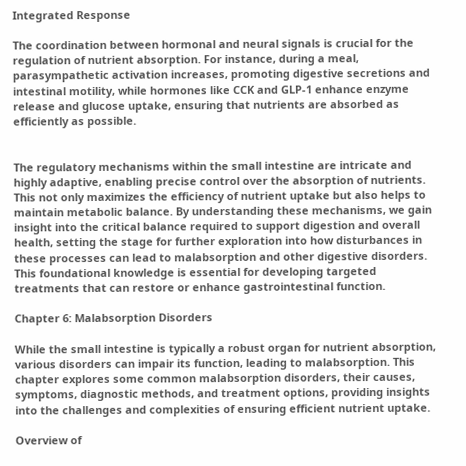Integrated Response

The coordination between hormonal and neural signals is crucial for the regulation of nutrient absorption. For instance, during a meal, parasympathetic activation increases, promoting digestive secretions and intestinal motility, while hormones like CCK and GLP-1 enhance enzyme release and glucose uptake, ensuring that nutrients are absorbed as efficiently as possible.


The regulatory mechanisms within the small intestine are intricate and highly adaptive, enabling precise control over the absorption of nutrients. This not only maximizes the efficiency of nutrient uptake but also helps to maintain metabolic balance. By understanding these mechanisms, we gain insight into the critical balance required to support digestion and overall health, setting the stage for further exploration into how disturbances in these processes can lead to malabsorption and other digestive disorders. This foundational knowledge is essential for developing targeted treatments that can restore or enhance gastrointestinal function.

Chapter 6: Malabsorption Disorders

While the small intestine is typically a robust organ for nutrient absorption, various disorders can impair its function, leading to malabsorption. This chapter explores some common malabsorption disorders, their causes, symptoms, diagnostic methods, and treatment options, providing insights into the challenges and complexities of ensuring efficient nutrient uptake.

Overview of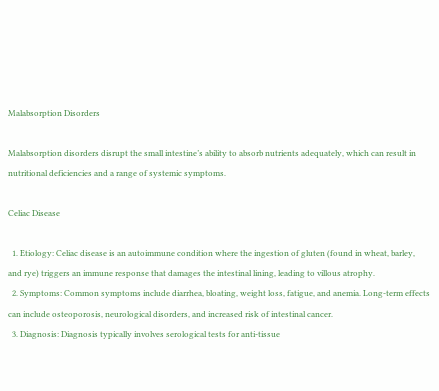Malabsorption Disorders

Malabsorption disorders disrupt the small intestine’s ability to absorb nutrients adequately, which can result in nutritional deficiencies and a range of systemic symptoms.

Celiac Disease

  1. Etiology: Celiac disease is an autoimmune condition where the ingestion of gluten (found in wheat, barley, and rye) triggers an immune response that damages the intestinal lining, leading to villous atrophy.
  2. Symptoms: Common symptoms include diarrhea, bloating, weight loss, fatigue, and anemia. Long-term effects can include osteoporosis, neurological disorders, and increased risk of intestinal cancer.
  3. Diagnosis: Diagnosis typically involves serological tests for anti-tissue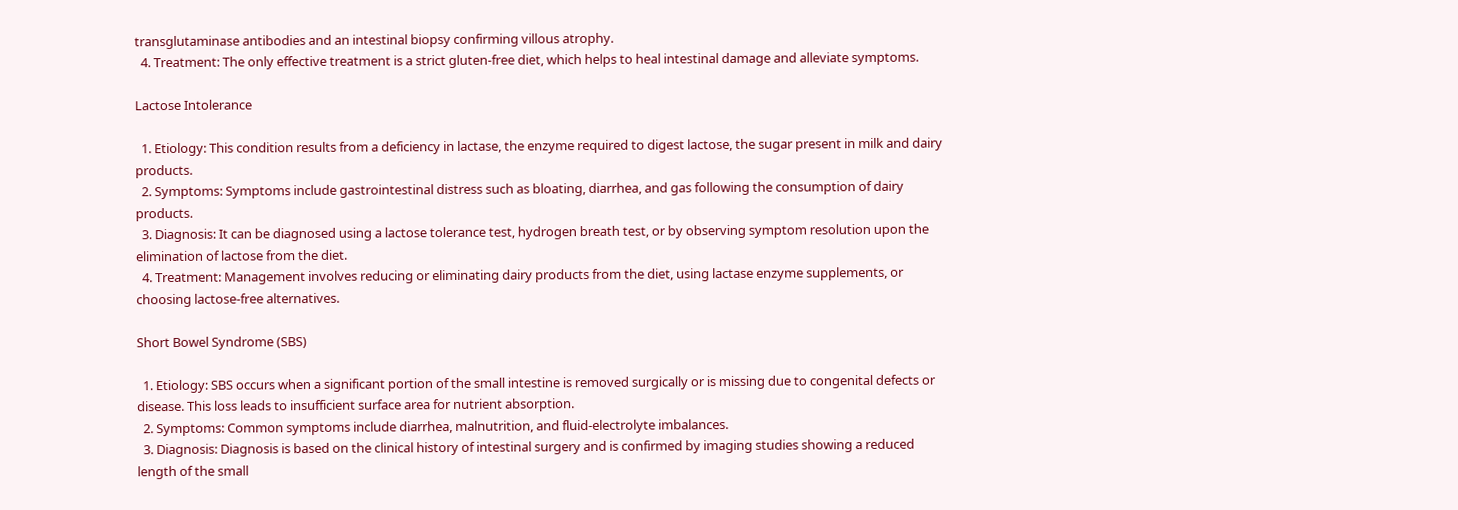transglutaminase antibodies and an intestinal biopsy confirming villous atrophy.
  4. Treatment: The only effective treatment is a strict gluten-free diet, which helps to heal intestinal damage and alleviate symptoms.

Lactose Intolerance

  1. Etiology: This condition results from a deficiency in lactase, the enzyme required to digest lactose, the sugar present in milk and dairy products.
  2. Symptoms: Symptoms include gastrointestinal distress such as bloating, diarrhea, and gas following the consumption of dairy products.
  3. Diagnosis: It can be diagnosed using a lactose tolerance test, hydrogen breath test, or by observing symptom resolution upon the elimination of lactose from the diet.
  4. Treatment: Management involves reducing or eliminating dairy products from the diet, using lactase enzyme supplements, or choosing lactose-free alternatives.

Short Bowel Syndrome (SBS)

  1. Etiology: SBS occurs when a significant portion of the small intestine is removed surgically or is missing due to congenital defects or disease. This loss leads to insufficient surface area for nutrient absorption.
  2. Symptoms: Common symptoms include diarrhea, malnutrition, and fluid-electrolyte imbalances.
  3. Diagnosis: Diagnosis is based on the clinical history of intestinal surgery and is confirmed by imaging studies showing a reduced length of the small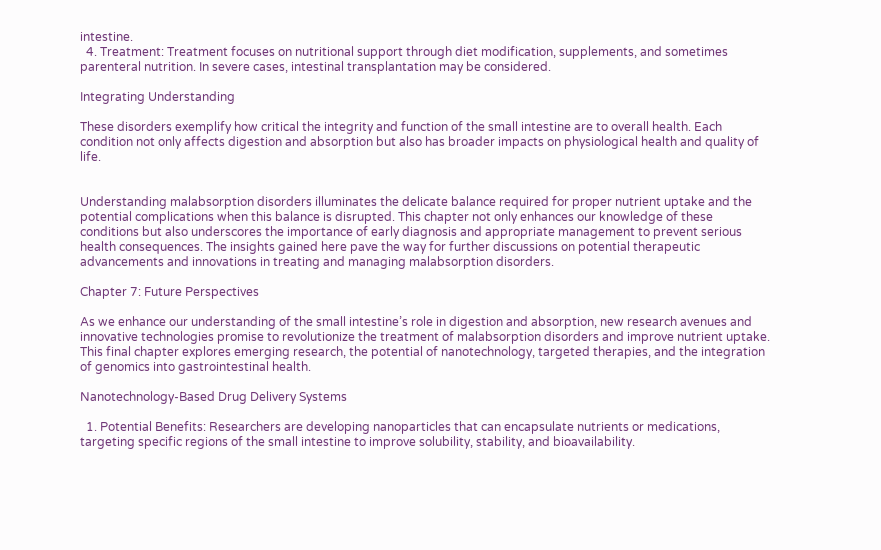intestine.
  4. Treatment: Treatment focuses on nutritional support through diet modification, supplements, and sometimes parenteral nutrition. In severe cases, intestinal transplantation may be considered.

Integrating Understanding

These disorders exemplify how critical the integrity and function of the small intestine are to overall health. Each condition not only affects digestion and absorption but also has broader impacts on physiological health and quality of life.


Understanding malabsorption disorders illuminates the delicate balance required for proper nutrient uptake and the potential complications when this balance is disrupted. This chapter not only enhances our knowledge of these conditions but also underscores the importance of early diagnosis and appropriate management to prevent serious health consequences. The insights gained here pave the way for further discussions on potential therapeutic advancements and innovations in treating and managing malabsorption disorders.

Chapter 7: Future Perspectives

As we enhance our understanding of the small intestine’s role in digestion and absorption, new research avenues and innovative technologies promise to revolutionize the treatment of malabsorption disorders and improve nutrient uptake. This final chapter explores emerging research, the potential of nanotechnology, targeted therapies, and the integration of genomics into gastrointestinal health.

Nanotechnology-Based Drug Delivery Systems

  1. Potential Benefits: Researchers are developing nanoparticles that can encapsulate nutrients or medications, targeting specific regions of the small intestine to improve solubility, stability, and bioavailability.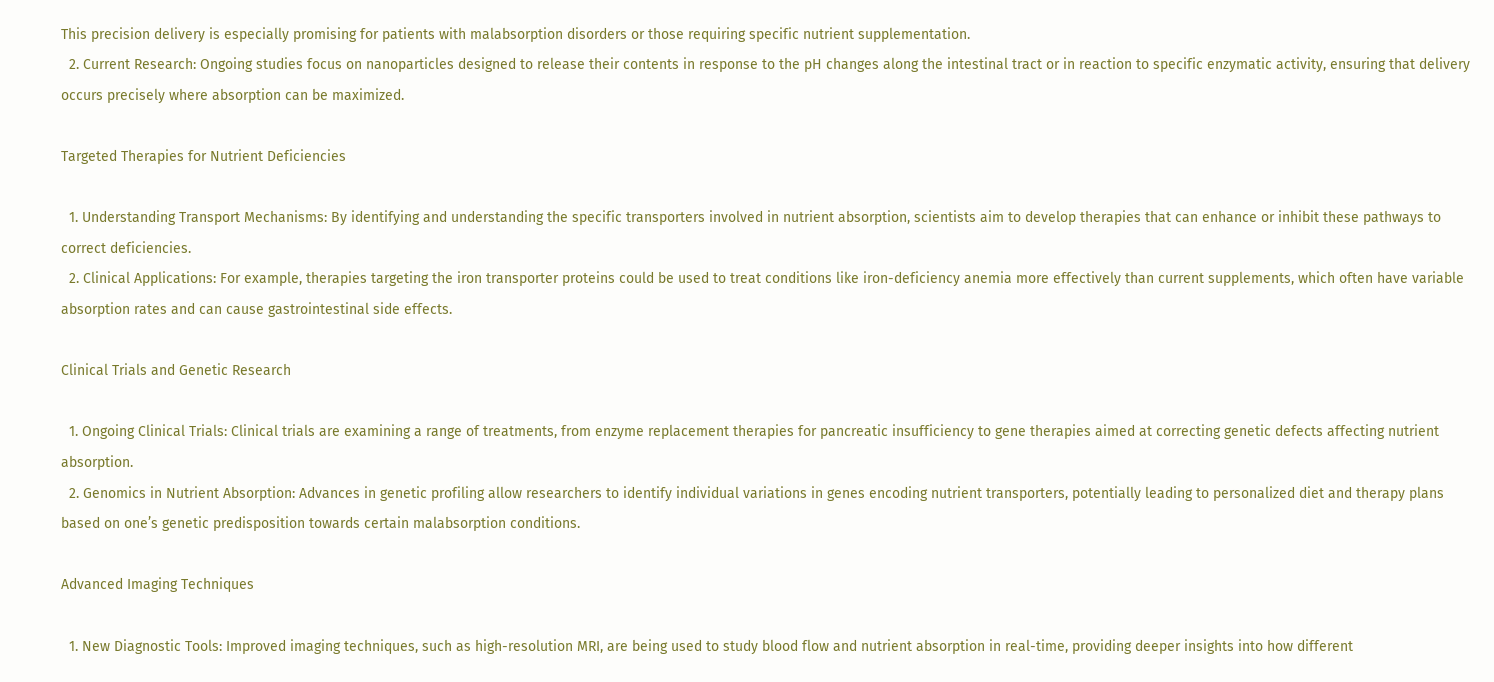This precision delivery is especially promising for patients with malabsorption disorders or those requiring specific nutrient supplementation.
  2. Current Research: Ongoing studies focus on nanoparticles designed to release their contents in response to the pH changes along the intestinal tract or in reaction to specific enzymatic activity, ensuring that delivery occurs precisely where absorption can be maximized.

Targeted Therapies for Nutrient Deficiencies

  1. Understanding Transport Mechanisms: By identifying and understanding the specific transporters involved in nutrient absorption, scientists aim to develop therapies that can enhance or inhibit these pathways to correct deficiencies.
  2. Clinical Applications: For example, therapies targeting the iron transporter proteins could be used to treat conditions like iron-deficiency anemia more effectively than current supplements, which often have variable absorption rates and can cause gastrointestinal side effects.

Clinical Trials and Genetic Research

  1. Ongoing Clinical Trials: Clinical trials are examining a range of treatments, from enzyme replacement therapies for pancreatic insufficiency to gene therapies aimed at correcting genetic defects affecting nutrient absorption.
  2. Genomics in Nutrient Absorption: Advances in genetic profiling allow researchers to identify individual variations in genes encoding nutrient transporters, potentially leading to personalized diet and therapy plans based on one’s genetic predisposition towards certain malabsorption conditions.

Advanced Imaging Techniques

  1. New Diagnostic Tools: Improved imaging techniques, such as high-resolution MRI, are being used to study blood flow and nutrient absorption in real-time, providing deeper insights into how different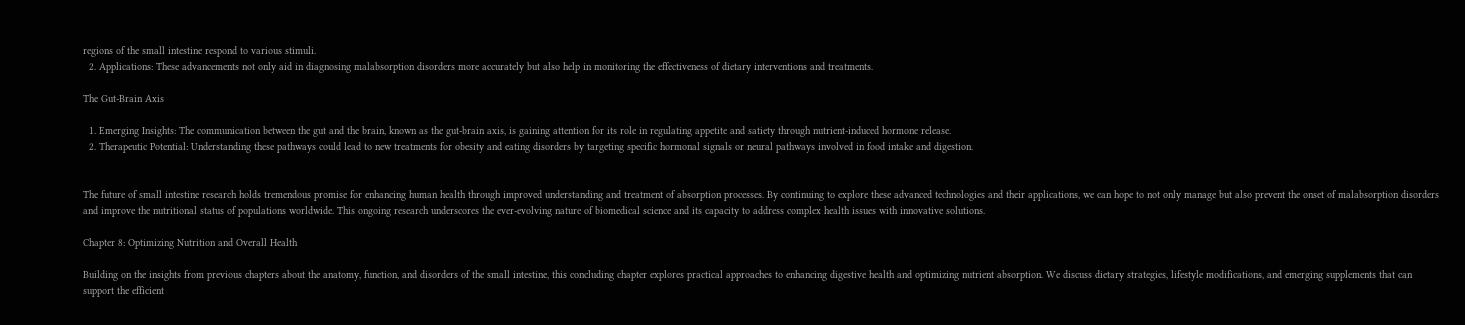regions of the small intestine respond to various stimuli.
  2. Applications: These advancements not only aid in diagnosing malabsorption disorders more accurately but also help in monitoring the effectiveness of dietary interventions and treatments.

The Gut-Brain Axis

  1. Emerging Insights: The communication between the gut and the brain, known as the gut-brain axis, is gaining attention for its role in regulating appetite and satiety through nutrient-induced hormone release.
  2. Therapeutic Potential: Understanding these pathways could lead to new treatments for obesity and eating disorders by targeting specific hormonal signals or neural pathways involved in food intake and digestion.


The future of small intestine research holds tremendous promise for enhancing human health through improved understanding and treatment of absorption processes. By continuing to explore these advanced technologies and their applications, we can hope to not only manage but also prevent the onset of malabsorption disorders and improve the nutritional status of populations worldwide. This ongoing research underscores the ever-evolving nature of biomedical science and its capacity to address complex health issues with innovative solutions.

Chapter 8: Optimizing Nutrition and Overall Health

Building on the insights from previous chapters about the anatomy, function, and disorders of the small intestine, this concluding chapter explores practical approaches to enhancing digestive health and optimizing nutrient absorption. We discuss dietary strategies, lifestyle modifications, and emerging supplements that can support the efficient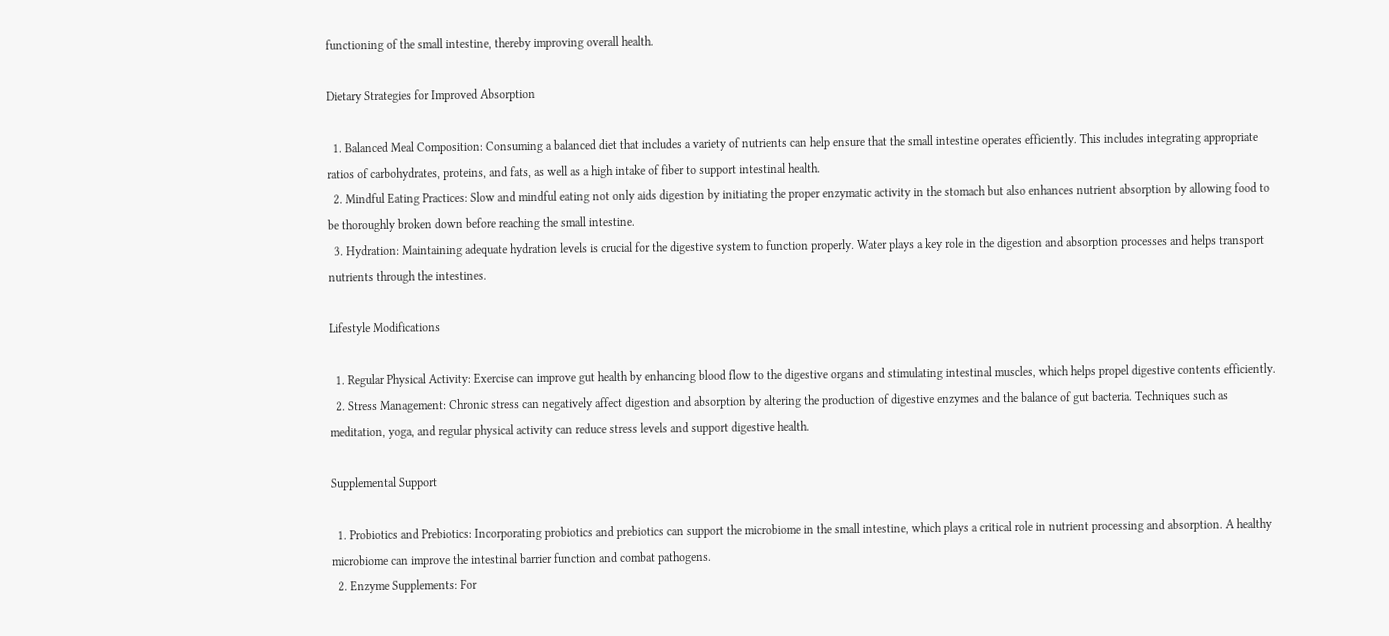functioning of the small intestine, thereby improving overall health.

Dietary Strategies for Improved Absorption

  1. Balanced Meal Composition: Consuming a balanced diet that includes a variety of nutrients can help ensure that the small intestine operates efficiently. This includes integrating appropriate ratios of carbohydrates, proteins, and fats, as well as a high intake of fiber to support intestinal health.
  2. Mindful Eating Practices: Slow and mindful eating not only aids digestion by initiating the proper enzymatic activity in the stomach but also enhances nutrient absorption by allowing food to be thoroughly broken down before reaching the small intestine.
  3. Hydration: Maintaining adequate hydration levels is crucial for the digestive system to function properly. Water plays a key role in the digestion and absorption processes and helps transport nutrients through the intestines.

Lifestyle Modifications

  1. Regular Physical Activity: Exercise can improve gut health by enhancing blood flow to the digestive organs and stimulating intestinal muscles, which helps propel digestive contents efficiently.
  2. Stress Management: Chronic stress can negatively affect digestion and absorption by altering the production of digestive enzymes and the balance of gut bacteria. Techniques such as meditation, yoga, and regular physical activity can reduce stress levels and support digestive health.

Supplemental Support

  1. Probiotics and Prebiotics: Incorporating probiotics and prebiotics can support the microbiome in the small intestine, which plays a critical role in nutrient processing and absorption. A healthy microbiome can improve the intestinal barrier function and combat pathogens.
  2. Enzyme Supplements: For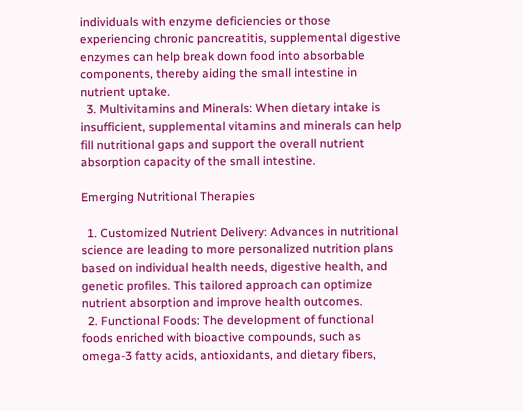individuals with enzyme deficiencies or those experiencing chronic pancreatitis, supplemental digestive enzymes can help break down food into absorbable components, thereby aiding the small intestine in nutrient uptake.
  3. Multivitamins and Minerals: When dietary intake is insufficient, supplemental vitamins and minerals can help fill nutritional gaps and support the overall nutrient absorption capacity of the small intestine.

Emerging Nutritional Therapies

  1. Customized Nutrient Delivery: Advances in nutritional science are leading to more personalized nutrition plans based on individual health needs, digestive health, and genetic profiles. This tailored approach can optimize nutrient absorption and improve health outcomes.
  2. Functional Foods: The development of functional foods enriched with bioactive compounds, such as omega-3 fatty acids, antioxidants, and dietary fibers,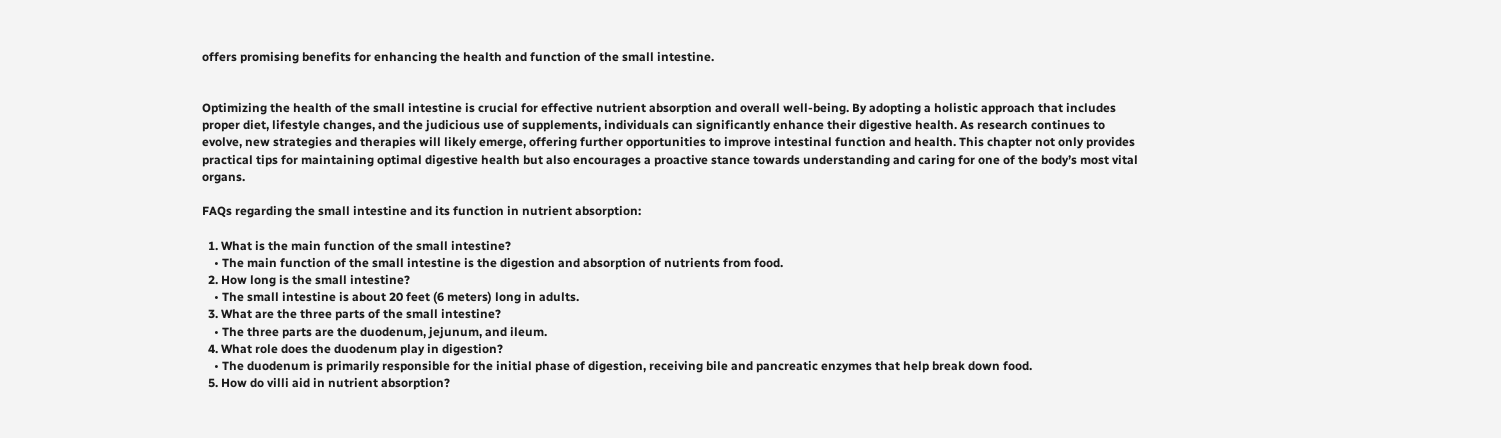offers promising benefits for enhancing the health and function of the small intestine.


Optimizing the health of the small intestine is crucial for effective nutrient absorption and overall well-being. By adopting a holistic approach that includes proper diet, lifestyle changes, and the judicious use of supplements, individuals can significantly enhance their digestive health. As research continues to evolve, new strategies and therapies will likely emerge, offering further opportunities to improve intestinal function and health. This chapter not only provides practical tips for maintaining optimal digestive health but also encourages a proactive stance towards understanding and caring for one of the body’s most vital organs.

FAQs regarding the small intestine and its function in nutrient absorption:

  1. What is the main function of the small intestine?
    • The main function of the small intestine is the digestion and absorption of nutrients from food.
  2. How long is the small intestine?
    • The small intestine is about 20 feet (6 meters) long in adults.
  3. What are the three parts of the small intestine?
    • The three parts are the duodenum, jejunum, and ileum.
  4. What role does the duodenum play in digestion?
    • The duodenum is primarily responsible for the initial phase of digestion, receiving bile and pancreatic enzymes that help break down food.
  5. How do villi aid in nutrient absorption?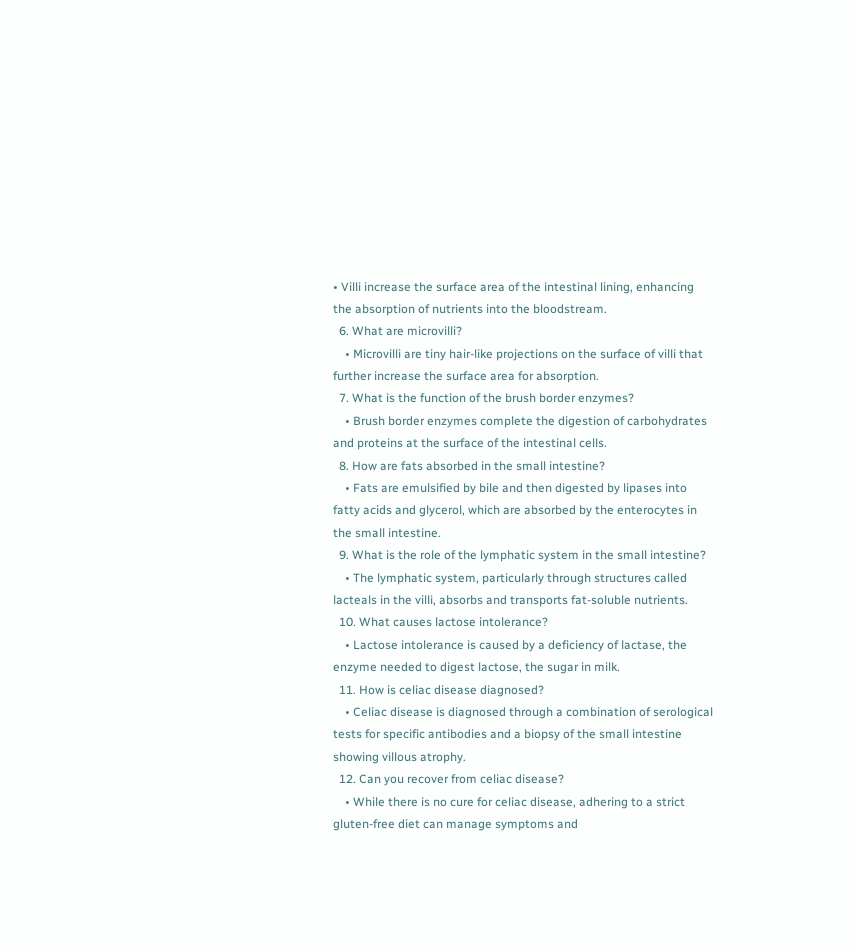• Villi increase the surface area of the intestinal lining, enhancing the absorption of nutrients into the bloodstream.
  6. What are microvilli?
    • Microvilli are tiny hair-like projections on the surface of villi that further increase the surface area for absorption.
  7. What is the function of the brush border enzymes?
    • Brush border enzymes complete the digestion of carbohydrates and proteins at the surface of the intestinal cells.
  8. How are fats absorbed in the small intestine?
    • Fats are emulsified by bile and then digested by lipases into fatty acids and glycerol, which are absorbed by the enterocytes in the small intestine.
  9. What is the role of the lymphatic system in the small intestine?
    • The lymphatic system, particularly through structures called lacteals in the villi, absorbs and transports fat-soluble nutrients.
  10. What causes lactose intolerance?
    • Lactose intolerance is caused by a deficiency of lactase, the enzyme needed to digest lactose, the sugar in milk.
  11. How is celiac disease diagnosed?
    • Celiac disease is diagnosed through a combination of serological tests for specific antibodies and a biopsy of the small intestine showing villous atrophy.
  12. Can you recover from celiac disease?
    • While there is no cure for celiac disease, adhering to a strict gluten-free diet can manage symptoms and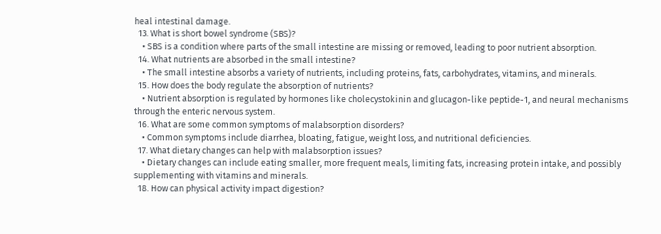heal intestinal damage.
  13. What is short bowel syndrome (SBS)?
    • SBS is a condition where parts of the small intestine are missing or removed, leading to poor nutrient absorption.
  14. What nutrients are absorbed in the small intestine?
    • The small intestine absorbs a variety of nutrients, including proteins, fats, carbohydrates, vitamins, and minerals.
  15. How does the body regulate the absorption of nutrients?
    • Nutrient absorption is regulated by hormones like cholecystokinin and glucagon-like peptide-1, and neural mechanisms through the enteric nervous system.
  16. What are some common symptoms of malabsorption disorders?
    • Common symptoms include diarrhea, bloating, fatigue, weight loss, and nutritional deficiencies.
  17. What dietary changes can help with malabsorption issues?
    • Dietary changes can include eating smaller, more frequent meals, limiting fats, increasing protein intake, and possibly supplementing with vitamins and minerals.
  18. How can physical activity impact digestion?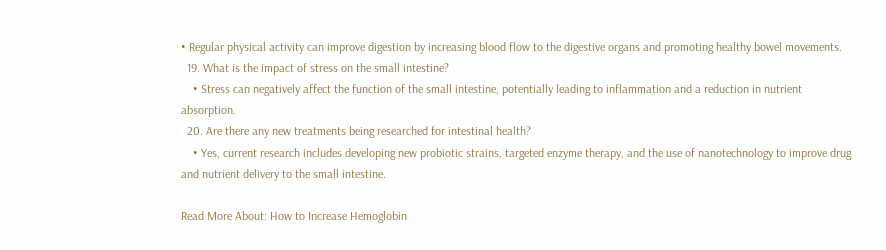• Regular physical activity can improve digestion by increasing blood flow to the digestive organs and promoting healthy bowel movements.
  19. What is the impact of stress on the small intestine?
    • Stress can negatively affect the function of the small intestine, potentially leading to inflammation and a reduction in nutrient absorption.
  20. Are there any new treatments being researched for intestinal health?
    • Yes, current research includes developing new probiotic strains, targeted enzyme therapy, and the use of nanotechnology to improve drug and nutrient delivery to the small intestine.

Read More About: How to Increase Hemoglobin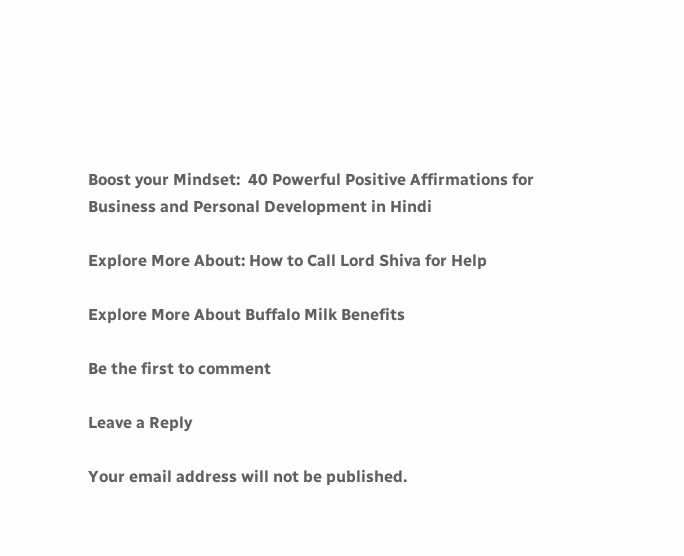Boost your Mindset:  40 Powerful Positive Affirmations for Business and Personal Development in Hindi

Explore More About: How to Call Lord Shiva for Help

Explore More About Buffalo Milk Benefits

Be the first to comment

Leave a Reply

Your email address will not be published.